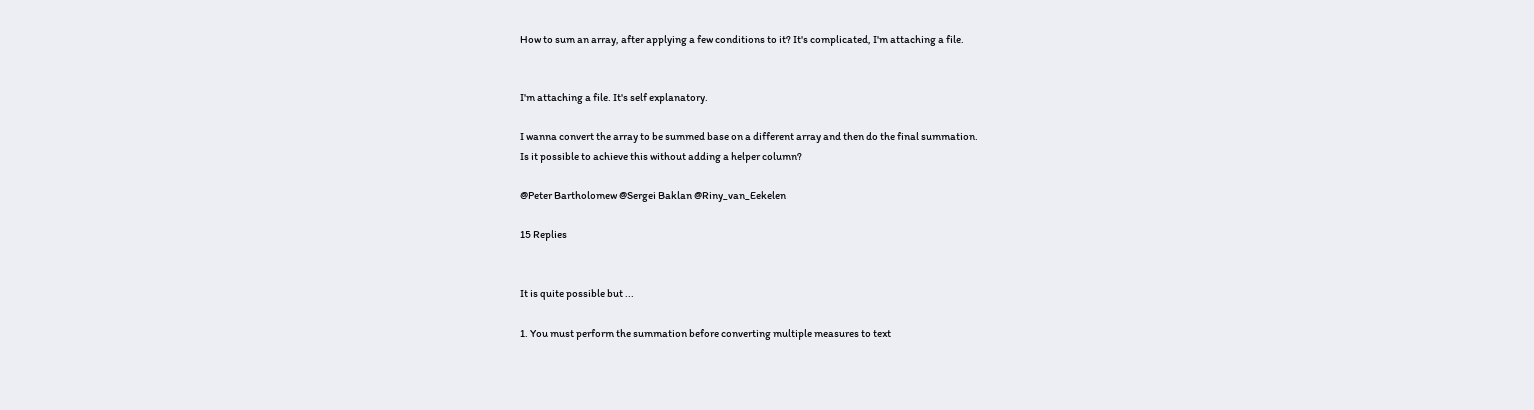How to sum an array, after applying a few conditions to it? It's complicated, I'm attaching a file.


I'm attaching a file. It's self explanatory.

I wanna convert the array to be summed base on a different array and then do the final summation.
Is it possible to achieve this without adding a helper column?

@Peter Bartholomew @Sergei Baklan @Riny_van_Eekelen

15 Replies


It is quite possible but ...

1. You must perform the summation before converting multiple measures to text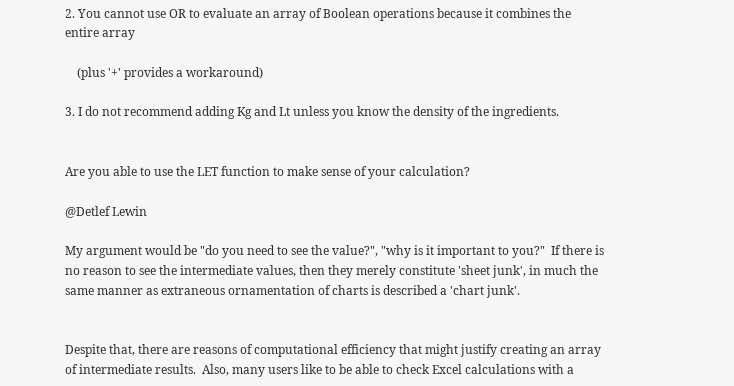2. You cannot use OR to evaluate an array of Boolean operations because it combines the entire array

    (plus '+' provides a workaround)

3. I do not recommend adding Kg and Lt unless you know the density of the ingredients.


Are you able to use the LET function to make sense of your calculation?

@Detlef Lewin

My argument would be "do you need to see the value?", "why is it important to you?"  If there is no reason to see the intermediate values, then they merely constitute 'sheet junk', in much the same manner as extraneous ornamentation of charts is described a 'chart junk'.


Despite that, there are reasons of computational efficiency that might justify creating an array of intermediate results.  Also, many users like to be able to check Excel calculations with a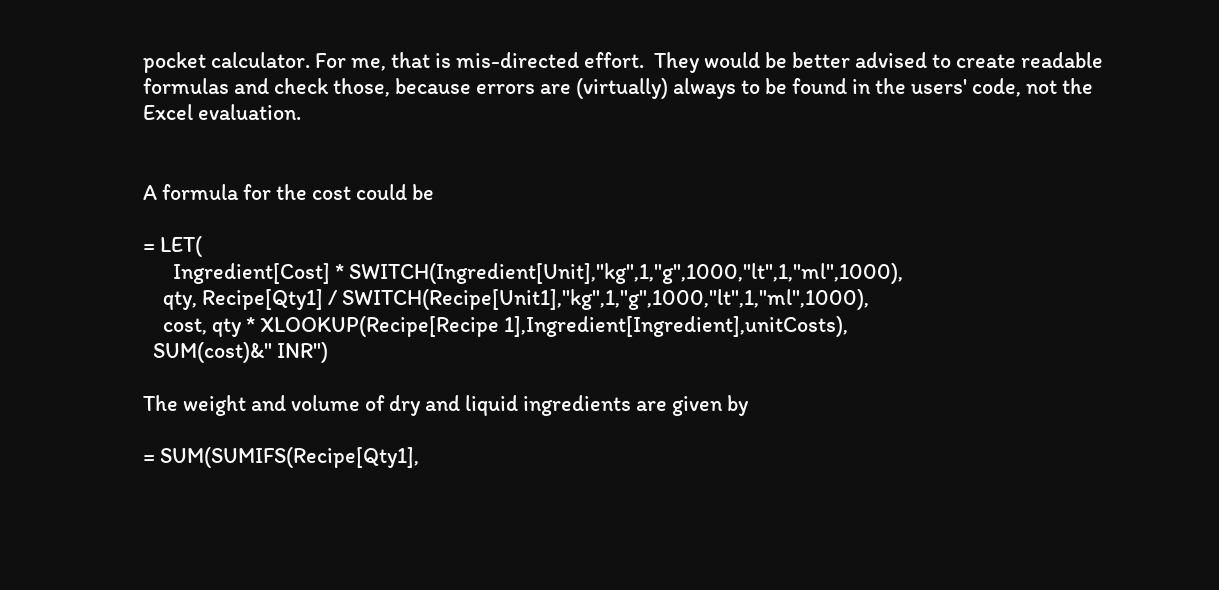pocket calculator. For me, that is mis-directed effort.  They would be better advised to create readable formulas and check those, because errors are (virtually) always to be found in the users' code, not the Excel evaluation.


A formula for the cost could be

= LET(
      Ingredient[Cost] * SWITCH(Ingredient[Unit],"kg",1,"g",1000,"lt",1,"ml",1000),
    qty, Recipe[Qty1] / SWITCH(Recipe[Unit1],"kg",1,"g",1000,"lt",1,"ml",1000),
    cost, qty * XLOOKUP(Recipe[Recipe 1],Ingredient[Ingredient],unitCosts),
  SUM(cost)&" INR")

The weight and volume of dry and liquid ingredients are given by

= SUM(SUMIFS(Recipe[Qty1],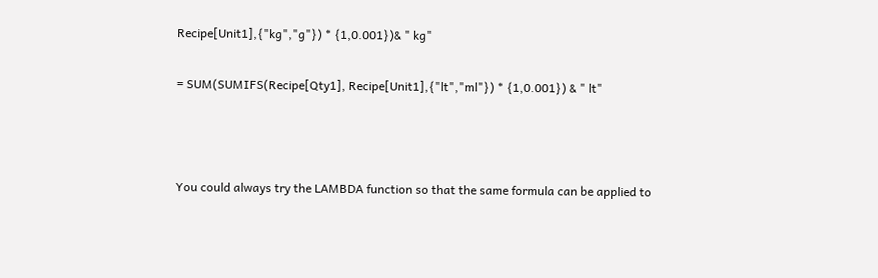Recipe[Unit1],{"kg","g"}) * {1,0.001})& " kg"

= SUM(SUMIFS(Recipe[Qty1], Recipe[Unit1],{"lt","ml"}) * {1,0.001}) & " lt"



You could always try the LAMBDA function so that the same formula can be applied to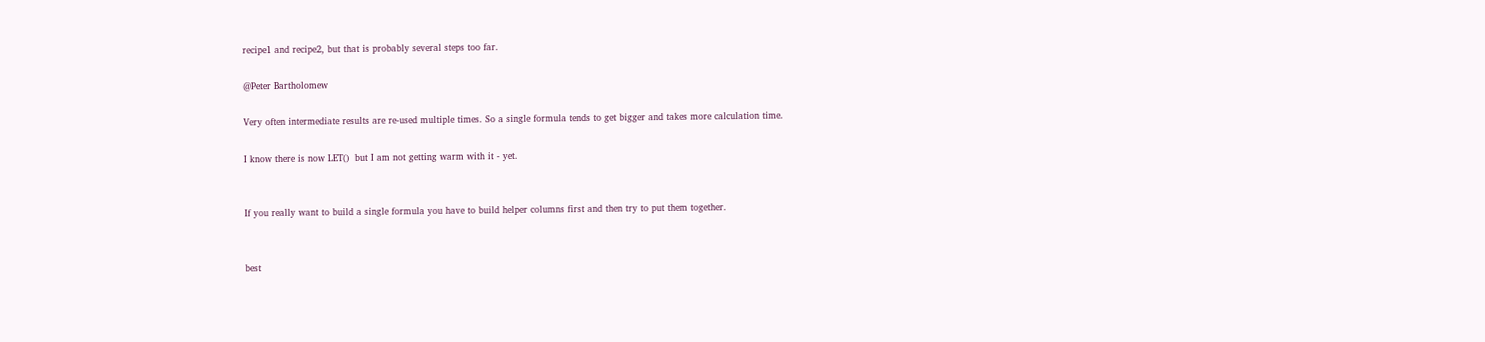recipe1 and recipe2, but that is probably several steps too far.

@Peter Bartholomew

Very often intermediate results are re-used multiple times. So a single formula tends to get bigger and takes more calculation time.

I know there is now LET()  but I am not getting warm with it - yet.


If you really want to build a single formula you have to build helper columns first and then try to put them together.


best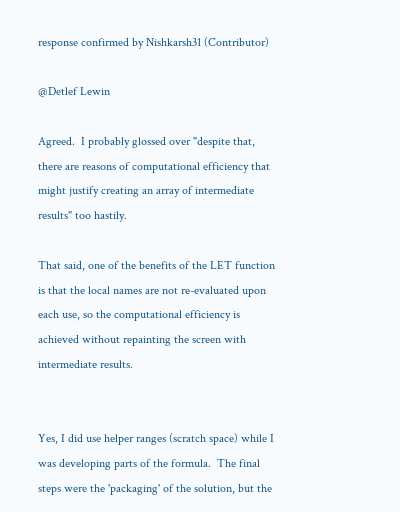response confirmed by Nishkarsh31 (Contributor)

@Detlef Lewin

Agreed.  I probably glossed over "despite that, there are reasons of computational efficiency that might justify creating an array of intermediate results" too hastily.

That said, one of the benefits of the LET function is that the local names are not re-evaluated upon each use, so the computational efficiency is achieved without repainting the screen with intermediate results.


Yes, I did use helper ranges (scratch space) while I was developing parts of the formula.  The final steps were the 'packaging' of the solution, but the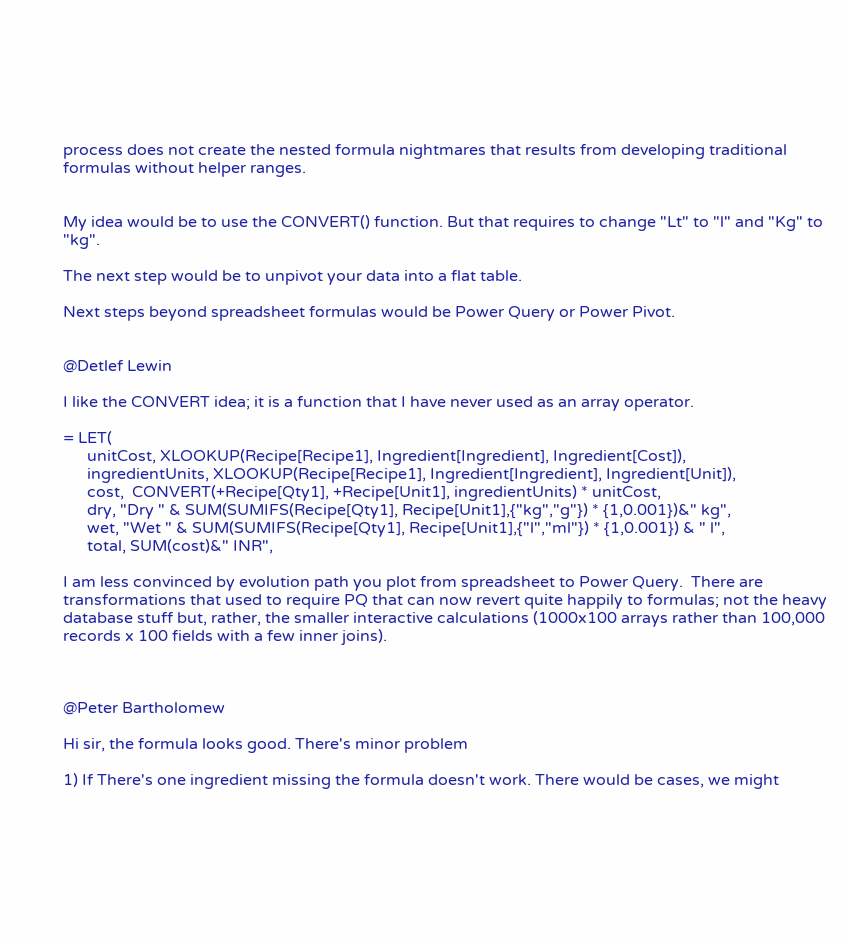process does not create the nested formula nightmares that results from developing traditional formulas without helper ranges.


My idea would be to use the CONVERT() function. But that requires to change "Lt" to "l" and "Kg" to "kg".

The next step would be to unpivot your data into a flat table.

Next steps beyond spreadsheet formulas would be Power Query or Power Pivot.


@Detlef Lewin

I like the CONVERT idea; it is a function that I have never used as an array operator.

= LET(
      unitCost, XLOOKUP(Recipe[Recipe1], Ingredient[Ingredient], Ingredient[Cost]),
      ingredientUnits, XLOOKUP(Recipe[Recipe1], Ingredient[Ingredient], Ingredient[Unit]),
      cost,  CONVERT(+Recipe[Qty1], +Recipe[Unit1], ingredientUnits) * unitCost,
      dry, "Dry " & SUM(SUMIFS(Recipe[Qty1], Recipe[Unit1],{"kg","g"}) * {1,0.001})&" kg",
      wet, "Wet " & SUM(SUMIFS(Recipe[Qty1], Recipe[Unit1],{"l","ml"}) * {1,0.001}) & " l",
      total, SUM(cost)&" INR",

I am less convinced by evolution path you plot from spreadsheet to Power Query.  There are transformations that used to require PQ that can now revert quite happily to formulas; not the heavy database stuff but, rather, the smaller interactive calculations (1000x100 arrays rather than 100,000 records x 100 fields with a few inner joins).



@Peter Bartholomew

Hi sir, the formula looks good. There's minor problem

1) If There's one ingredient missing the formula doesn't work. There would be cases, we might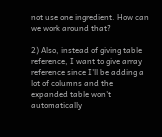not use one ingredient. How can we work around that?

2) Also, instead of giving table reference, I want to give array reference since I'll be adding a lot of columns and the expanded table won't automatically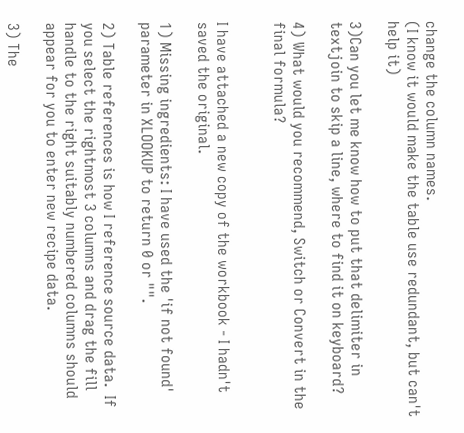change the column names.
(I know it would make the table use redundant, but can't help it)

3)Can you let me know how to put that delimiter in textjoin to skip a line, where to find it on keyboard?

4) What would you recommend, Switch or Convert in the final formula?


I have attached a new copy of the workbook - I hadn't saved the original.

1) Missing ingredients: I have used the 'if not found' parameter in XLOOKUP to return 0 or "".

2) Table references is how I reference source data.  If you select the rightmost 3 columns and drag the fill handle to the right suitably numbered columns should appear for you to enter new recipe data.

3) The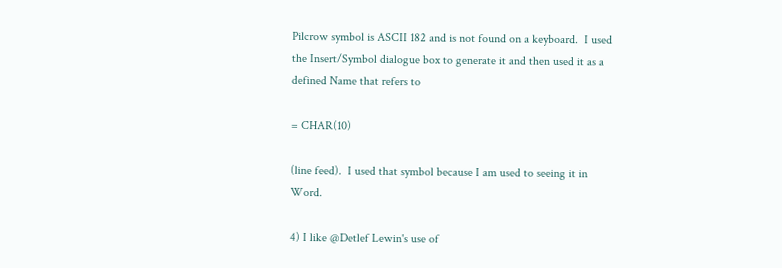Pilcrow symbol is ASCII 182 and is not found on a keyboard.  I used the Insert/Symbol dialogue box to generate it and then used it as a defined Name that refers to

= CHAR(10)

(line feed).  I used that symbol because I am used to seeing it in Word.

4) I like @Detlef Lewin's use of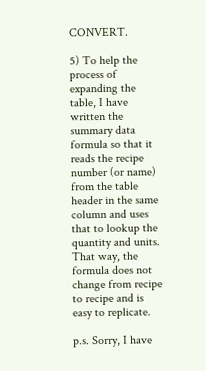CONVERT.

5) To help the process of expanding the table, I have written the summary data formula so that it reads the recipe number (or name) from the table header in the same column and uses that to lookup the quantity and units.  That way, the formula does not change from recipe to recipe and is easy to replicate.

p.s. Sorry, I have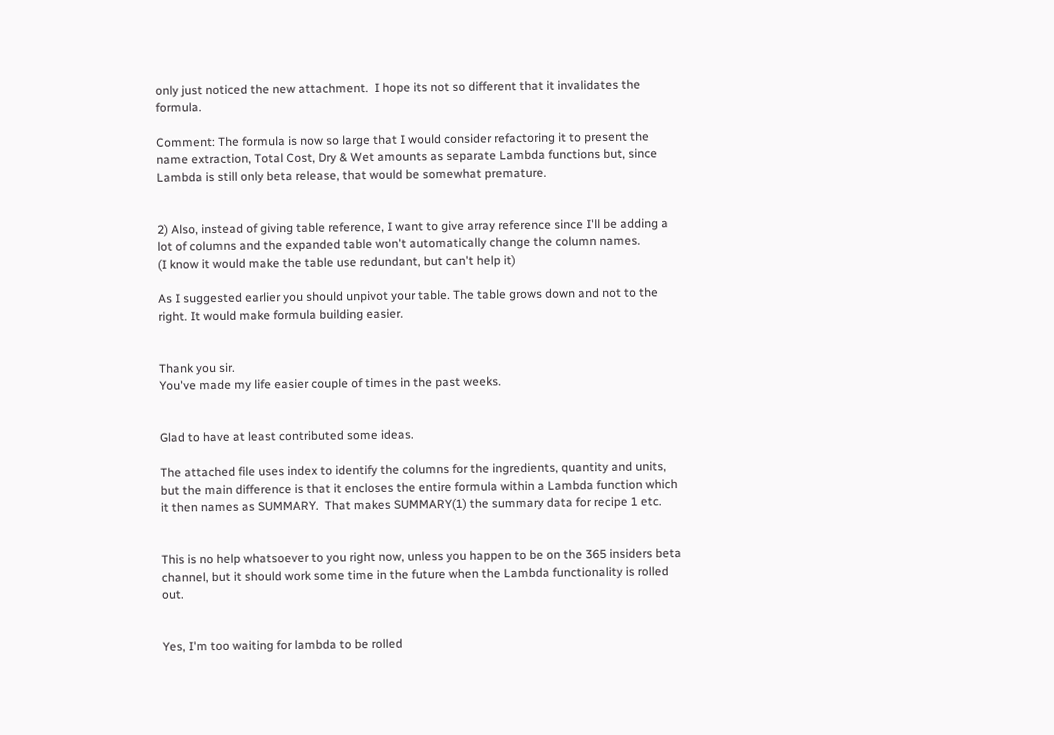only just noticed the new attachment.  I hope its not so different that it invalidates the formula.

Comment: The formula is now so large that I would consider refactoring it to present the name extraction, Total Cost, Dry & Wet amounts as separate Lambda functions but, since Lambda is still only beta release, that would be somewhat premature.


2) Also, instead of giving table reference, I want to give array reference since I'll be adding a lot of columns and the expanded table won't automatically change the column names.
(I know it would make the table use redundant, but can't help it)

As I suggested earlier you should unpivot your table. The table grows down and not to the right. It would make formula building easier.


Thank you sir.
You've made my life easier couple of times in the past weeks.


Glad to have at least contributed some ideas.

The attached file uses index to identify the columns for the ingredients, quantity and units, but the main difference is that it encloses the entire formula within a Lambda function which it then names as SUMMARY.  That makes SUMMARY(1) the summary data for recipe 1 etc.


This is no help whatsoever to you right now, unless you happen to be on the 365 insiders beta channel, but it should work some time in the future when the Lambda functionality is rolled out.


Yes, I'm too waiting for lambda to be rolled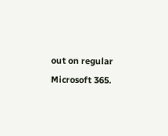out on regular Microsoft 365.